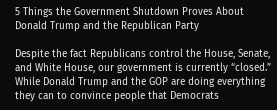5 Things the Government Shutdown Proves About Donald Trump and the Republican Party

Despite the fact Republicans control the House, Senate, and White House, our government is currently “closed.” While Donald Trump and the GOP are doing everything they can to convince people that Democrats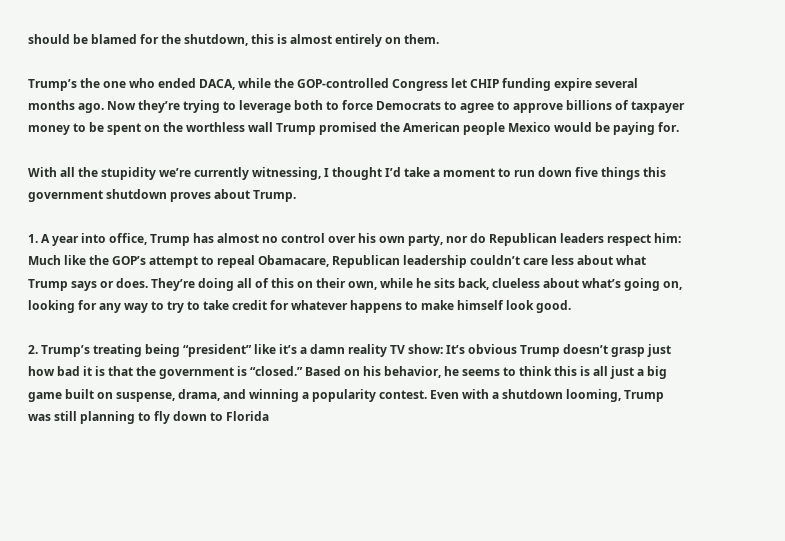should be blamed for the shutdown, this is almost entirely on them.

Trump’s the one who ended DACA, while the GOP-controlled Congress let CHIP funding expire several months ago. Now they’re trying to leverage both to force Democrats to agree to approve billions of taxpayer money to be spent on the worthless wall Trump promised the American people Mexico would be paying for.

With all the stupidity we’re currently witnessing, I thought I’d take a moment to run down five things this government shutdown proves about Trump.

1. A year into office, Trump has almost no control over his own party, nor do Republican leaders respect him: Much like the GOP’s attempt to repeal Obamacare, Republican leadership couldn’t care less about what Trump says or does. They’re doing all of this on their own, while he sits back, clueless about what’s going on, looking for any way to try to take credit for whatever happens to make himself look good.

2. Trump’s treating being “president” like it’s a damn reality TV show: It’s obvious Trump doesn’t grasp just how bad it is that the government is “closed.” Based on his behavior, he seems to think this is all just a big game built on suspense, drama, and winning a popularity contest. Even with a shutdown looming, Trump was still planning to fly down to Florida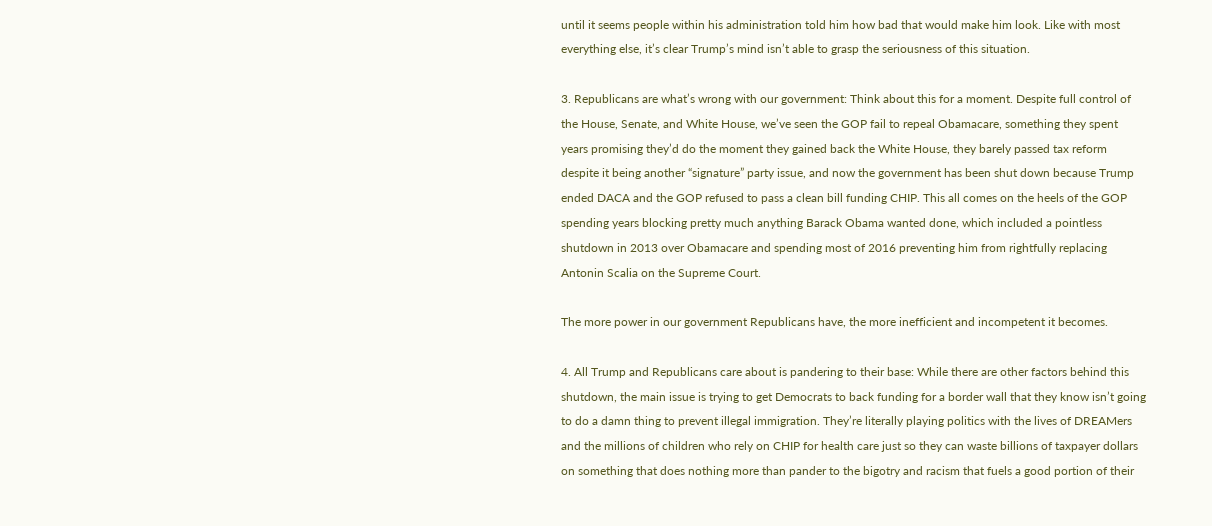until it seems people within his administration told him how bad that would make him look. Like with most everything else, it’s clear Trump’s mind isn’t able to grasp the seriousness of this situation.

3. Republicans are what’s wrong with our government: Think about this for a moment. Despite full control of the House, Senate, and White House, we’ve seen the GOP fail to repeal Obamacare, something they spent years promising they’d do the moment they gained back the White House, they barely passed tax reform despite it being another “signature” party issue, and now the government has been shut down because Trump ended DACA and the GOP refused to pass a clean bill funding CHIP. This all comes on the heels of the GOP spending years blocking pretty much anything Barack Obama wanted done, which included a pointless shutdown in 2013 over Obamacare and spending most of 2016 preventing him from rightfully replacing Antonin Scalia on the Supreme Court.

The more power in our government Republicans have, the more inefficient and incompetent it becomes.

4. All Trump and Republicans care about is pandering to their base: While there are other factors behind this shutdown, the main issue is trying to get Democrats to back funding for a border wall that they know isn’t going to do a damn thing to prevent illegal immigration. They’re literally playing politics with the lives of DREAMers and the millions of children who rely on CHIP for health care just so they can waste billions of taxpayer dollars on something that does nothing more than pander to the bigotry and racism that fuels a good portion of their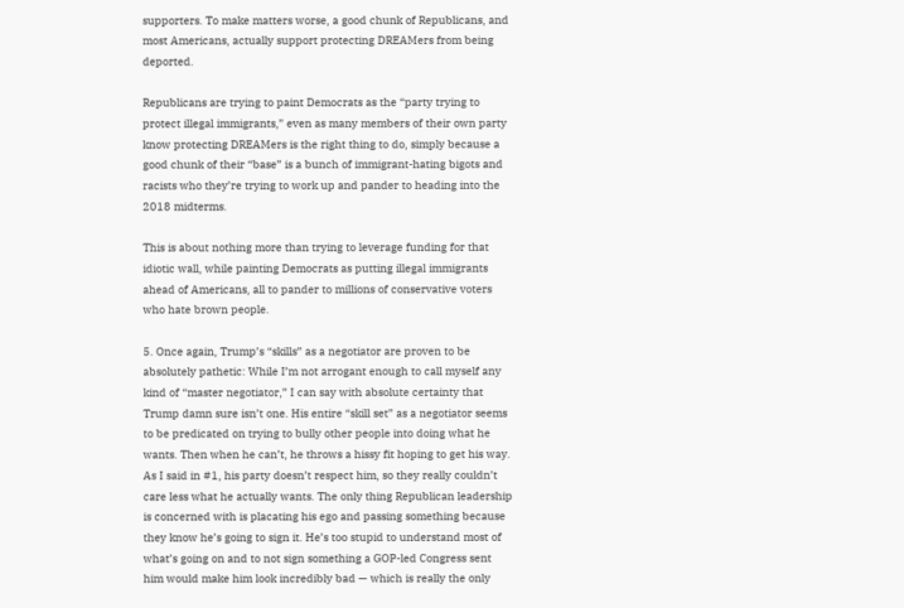supporters. To make matters worse, a good chunk of Republicans, and most Americans, actually support protecting DREAMers from being deported.

Republicans are trying to paint Democrats as the “party trying to protect illegal immigrants,” even as many members of their own party know protecting DREAMers is the right thing to do, simply because a good chunk of their “base” is a bunch of immigrant-hating bigots and racists who they’re trying to work up and pander to heading into the 2018 midterms.

This is about nothing more than trying to leverage funding for that idiotic wall, while painting Democrats as putting illegal immigrants ahead of Americans, all to pander to millions of conservative voters who hate brown people.

5. Once again, Trump’s “skills” as a negotiator are proven to be absolutely pathetic: While I’m not arrogant enough to call myself any kind of “master negotiator,” I can say with absolute certainty that Trump damn sure isn’t one. His entire “skill set” as a negotiator seems to be predicated on trying to bully other people into doing what he wants. Then when he can’t, he throws a hissy fit hoping to get his way. As I said in #1, his party doesn’t respect him, so they really couldn’t care less what he actually wants. The only thing Republican leadership is concerned with is placating his ego and passing something because they know he’s going to sign it. He’s too stupid to understand most of what’s going on and to not sign something a GOP-led Congress sent him would make him look incredibly bad — which is really the only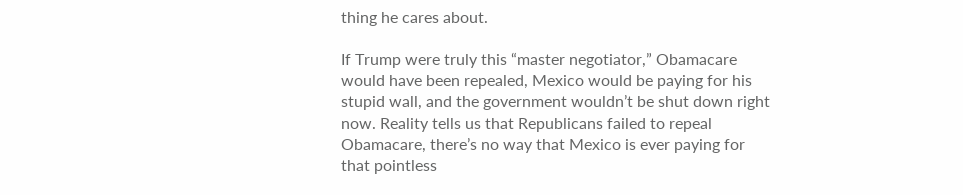thing he cares about.

If Trump were truly this “master negotiator,” Obamacare would have been repealed, Mexico would be paying for his stupid wall, and the government wouldn’t be shut down right now. Reality tells us that Republicans failed to repeal Obamacare, there’s no way that Mexico is ever paying for that pointless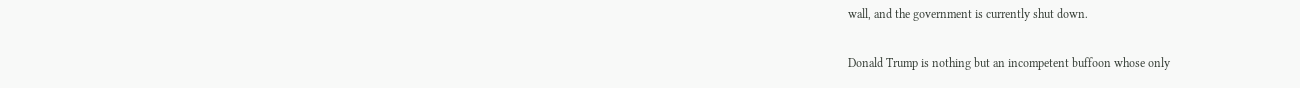wall, and the government is currently shut down.

Donald Trump is nothing but an incompetent buffoon whose only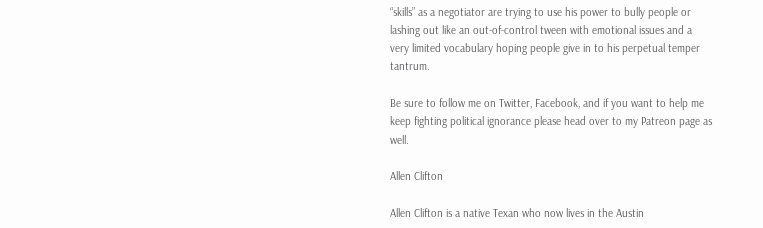“skills” as a negotiator are trying to use his power to bully people or lashing out like an out-of-control tween with emotional issues and a very limited vocabulary hoping people give in to his perpetual temper tantrum.

Be sure to follow me on Twitter, Facebook, and if you want to help me keep fighting political ignorance please head over to my Patreon page as well.

Allen Clifton

Allen Clifton is a native Texan who now lives in the Austin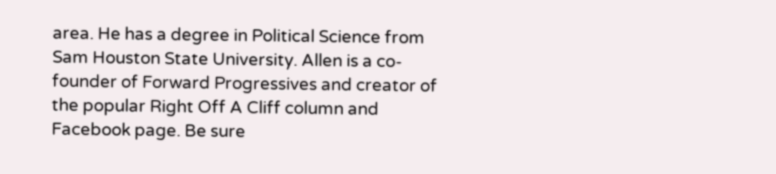area. He has a degree in Political Science from Sam Houston State University. Allen is a co-founder of Forward Progressives and creator of the popular Right Off A Cliff column and Facebook page. Be sure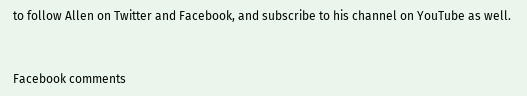to follow Allen on Twitter and Facebook, and subscribe to his channel on YouTube as well.


Facebook comments